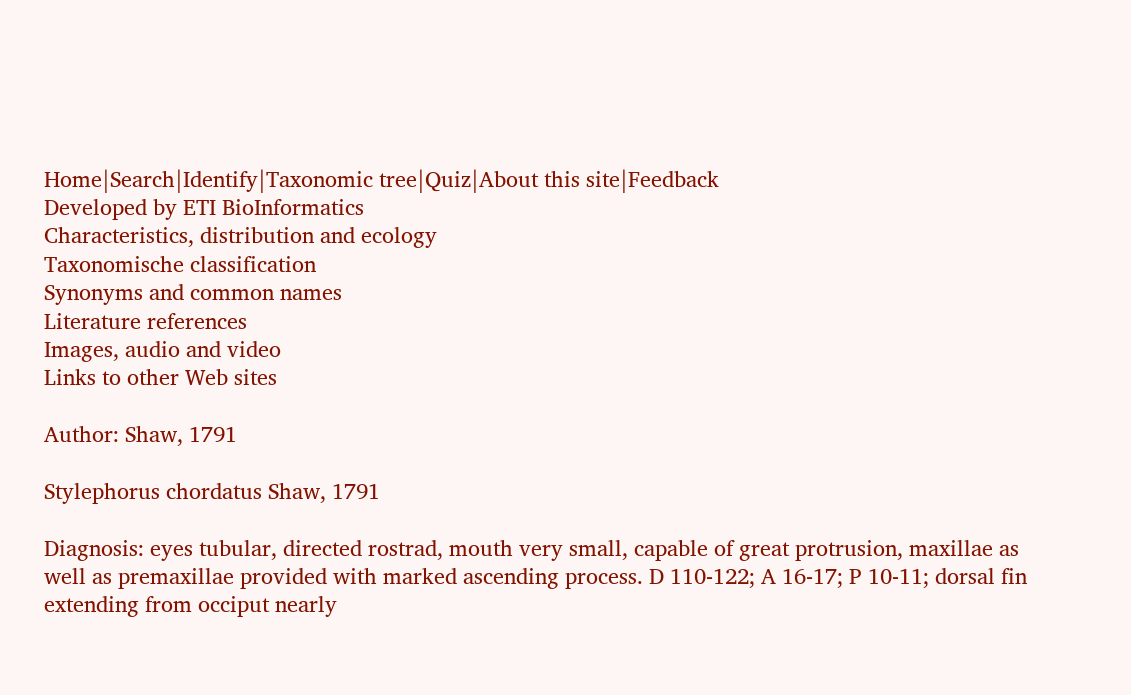Home|Search|Identify|Taxonomic tree|Quiz|About this site|Feedback
Developed by ETI BioInformatics
Characteristics, distribution and ecology
Taxonomische classification
Synonyms and common names
Literature references
Images, audio and video
Links to other Web sites

Author: Shaw, 1791

Stylephorus chordatus Shaw, 1791

Diagnosis: eyes tubular, directed rostrad, mouth very small, capable of great protrusion, maxillae as well as premaxillae provided with marked ascending process. D 110-122; A 16-17; P 10-11; dorsal fin extending from occiput nearly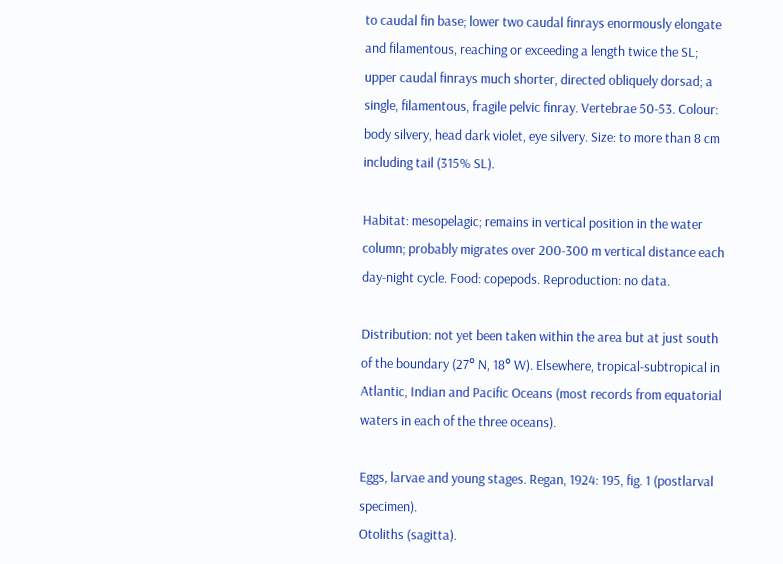to caudal fin base; lower two caudal finrays enormously elongate and filamentous, reaching or exceeding a length twice the SL; upper caudal finrays much shorter, directed obliquely dorsad; a single, filamentous, fragile pelvic finray. Vertebrae 50-53. Colour: body silvery, head dark violet, eye silvery. Size: to more than 8 cm including tail (315% SL).

Habitat: mesopelagic; remains in vertical position in the water column; probably migrates over 200-300 m vertical distance each day-night cycle. Food: copepods. Reproduction: no data.

Distribution: not yet been taken within the area but at just south of the boundary (27° N, 18° W). Elsewhere, tropical-subtropical in Atlantic, Indian and Pacific Oceans (most records from equatorial waters in each of the three oceans).

Eggs, larvae and young stages. Regan, 1924: 195, fig. 1 (postlarval specimen).
Otoliths (sagitta).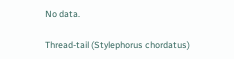No data.

Thread-tail (Stylephorus chordatus)